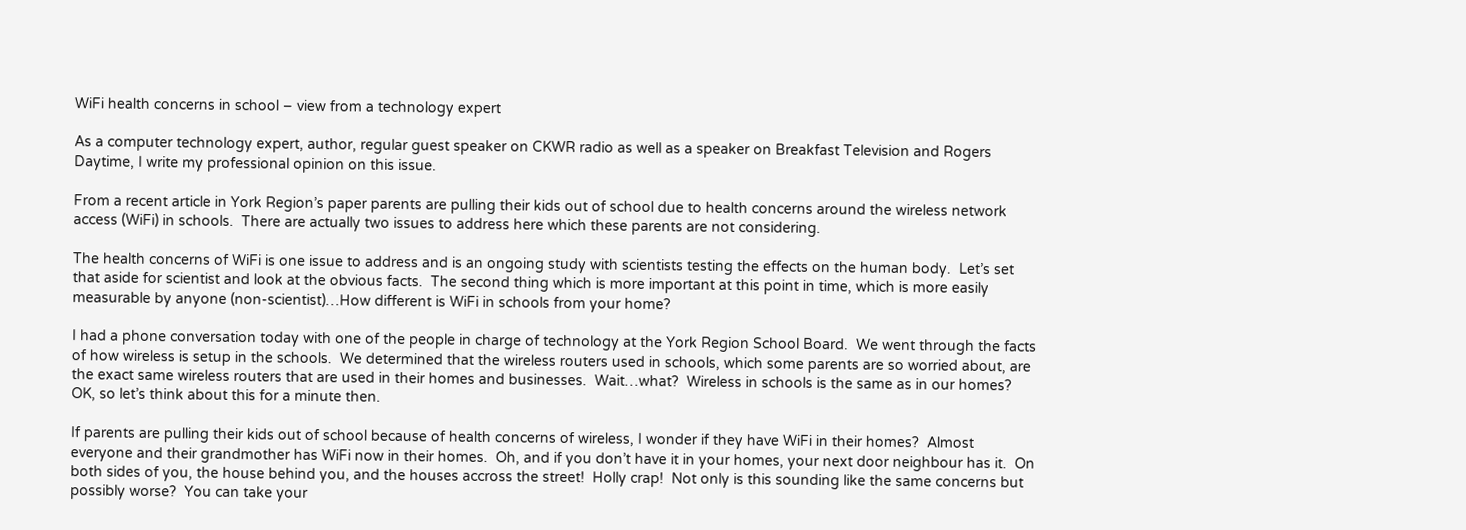WiFi health concerns in school – view from a technology expert

As a computer technology expert, author, regular guest speaker on CKWR radio as well as a speaker on Breakfast Television and Rogers Daytime, I write my professional opinion on this issue.

From a recent article in York Region’s paper parents are pulling their kids out of school due to health concerns around the wireless network access (WiFi) in schools.  There are actually two issues to address here which these parents are not considering.

The health concerns of WiFi is one issue to address and is an ongoing study with scientists testing the effects on the human body.  Let’s set that aside for scientist and look at the obvious facts.  The second thing which is more important at this point in time, which is more easily measurable by anyone (non-scientist)…How different is WiFi in schools from your home?

I had a phone conversation today with one of the people in charge of technology at the York Region School Board.  We went through the facts of how wireless is setup in the schools.  We determined that the wireless routers used in schools, which some parents are so worried about, are the exact same wireless routers that are used in their homes and businesses.  Wait…what?  Wireless in schools is the same as in our homes?  OK, so let’s think about this for a minute then.

If parents are pulling their kids out of school because of health concerns of wireless, I wonder if they have WiFi in their homes?  Almost everyone and their grandmother has WiFi now in their homes.  Oh, and if you don’t have it in your homes, your next door neighbour has it.  On both sides of you, the house behind you, and the houses accross the street!  Holly crap!  Not only is this sounding like the same concerns but possibly worse?  You can take your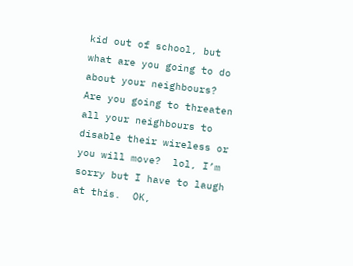kid out of school, but what are you going to do about your neighbours?  Are you going to threaten all your neighbours to disable their wireless or you will move?  lol, I’m sorry but I have to laugh at this.  OK,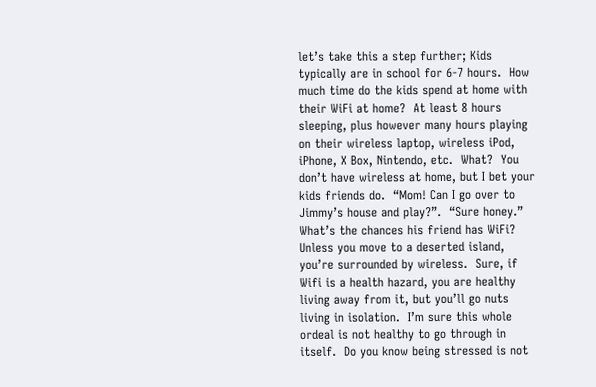let’s take this a step further; Kids typically are in school for 6-7 hours.  How much time do the kids spend at home with their WiFi at home?  At least 8 hours sleeping, plus however many hours playing on their wireless laptop, wireless iPod, iPhone, X Box, Nintendo, etc.  What?  You don’t have wireless at home, but I bet your kids friends do.  “Mom! Can I go over to Jimmy’s house and play?”.  “Sure honey.”  What’s the chances his friend has WiFi?  Unless you move to a deserted island, you’re surrounded by wireless.  Sure, if Wifi is a health hazard, you are healthy living away from it, but you’ll go nuts living in isolation.  I’m sure this whole ordeal is not healthy to go through in itself.  Do you know being stressed is not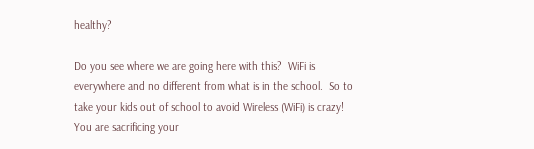healthy?

Do you see where we are going here with this?  WiFi is everywhere and no different from what is in the school.  So to take your kids out of school to avoid Wireless (WiFi) is crazy!  You are sacrificing your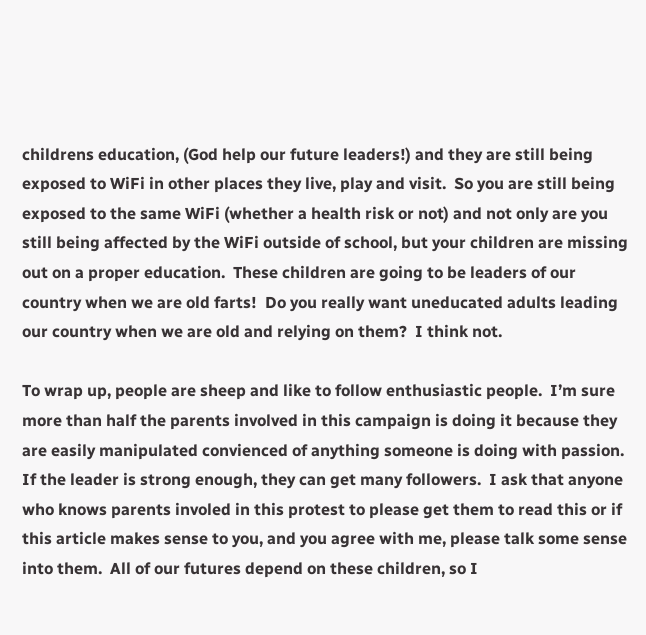childrens education, (God help our future leaders!) and they are still being exposed to WiFi in other places they live, play and visit.  So you are still being exposed to the same WiFi (whether a health risk or not) and not only are you still being affected by the WiFi outside of school, but your children are missing out on a proper education.  These children are going to be leaders of our country when we are old farts!  Do you really want uneducated adults leading our country when we are old and relying on them?  I think not.

To wrap up, people are sheep and like to follow enthusiastic people.  I’m sure more than half the parents involved in this campaign is doing it because they are easily manipulated convienced of anything someone is doing with passion.  If the leader is strong enough, they can get many followers.  I ask that anyone who knows parents involed in this protest to please get them to read this or if this article makes sense to you, and you agree with me, please talk some sense into them.  All of our futures depend on these children, so I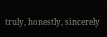truly, honestly, sincerely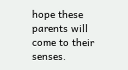hope these parents will come to their senses.